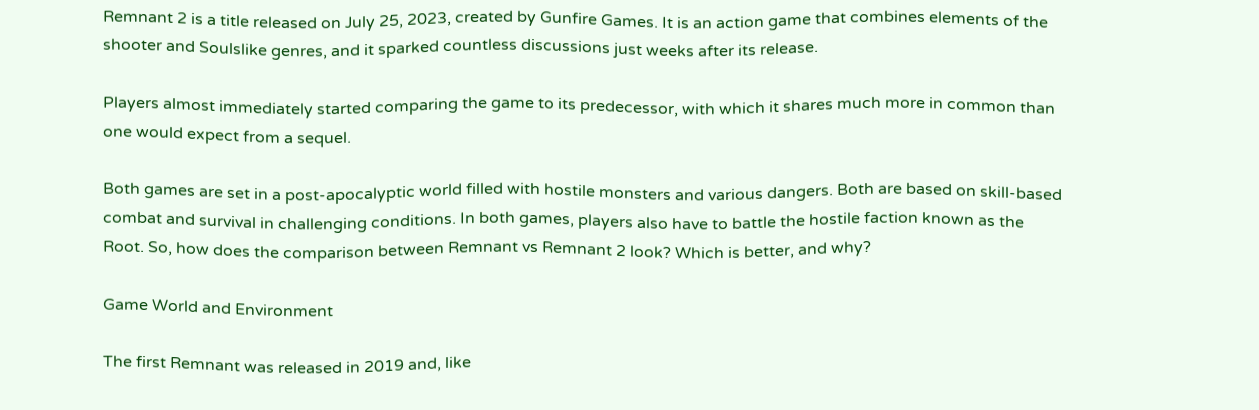Remnant 2 is a title released on July 25, 2023, created by Gunfire Games. It is an action game that combines elements of the shooter and Soulslike genres, and it sparked countless discussions just weeks after its release.

Players almost immediately started comparing the game to its predecessor, with which it shares much more in common than one would expect from a sequel.

Both games are set in a post-apocalyptic world filled with hostile monsters and various dangers. Both are based on skill-based combat and survival in challenging conditions. In both games, players also have to battle the hostile faction known as the Root. So, how does the comparison between Remnant vs Remnant 2 look? Which is better, and why?

Game World and Environment

The first Remnant was released in 2019 and, like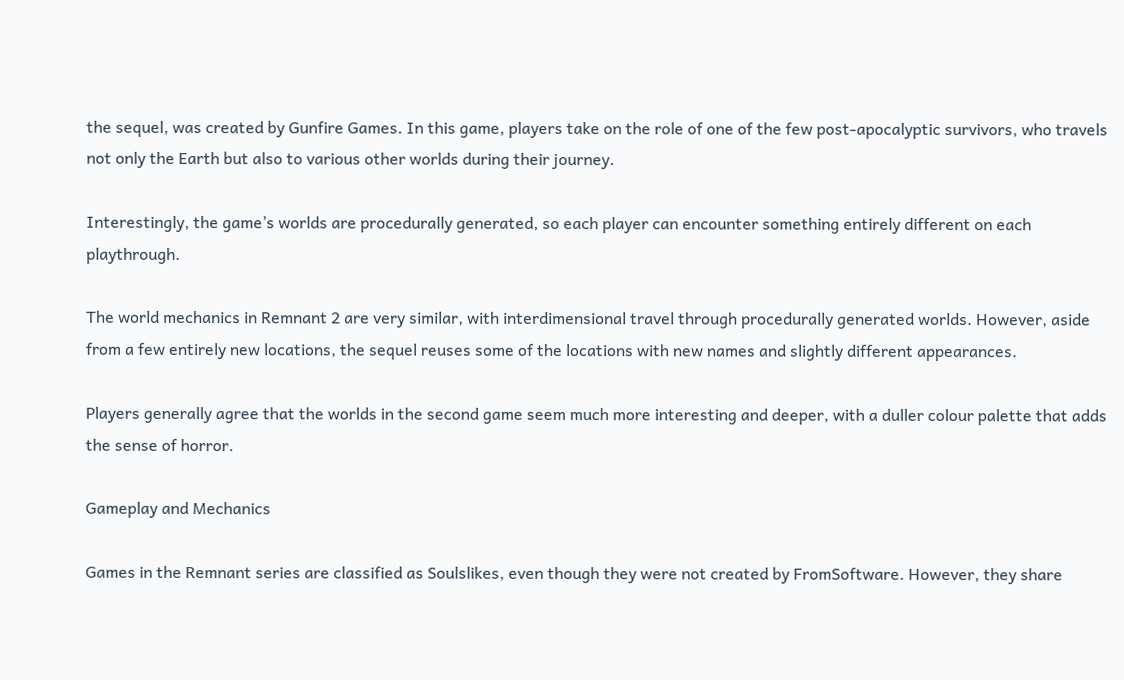the sequel, was created by Gunfire Games. In this game, players take on the role of one of the few post-apocalyptic survivors, who travels not only the Earth but also to various other worlds during their journey.

Interestingly, the game’s worlds are procedurally generated, so each player can encounter something entirely different on each playthrough.

The world mechanics in Remnant 2 are very similar, with interdimensional travel through procedurally generated worlds. However, aside from a few entirely new locations, the sequel reuses some of the locations with new names and slightly different appearances.

Players generally agree that the worlds in the second game seem much more interesting and deeper, with a duller colour palette that adds the sense of horror.

Gameplay and Mechanics

Games in the Remnant series are classified as Soulslikes, even though they were not created by FromSoftware. However, they share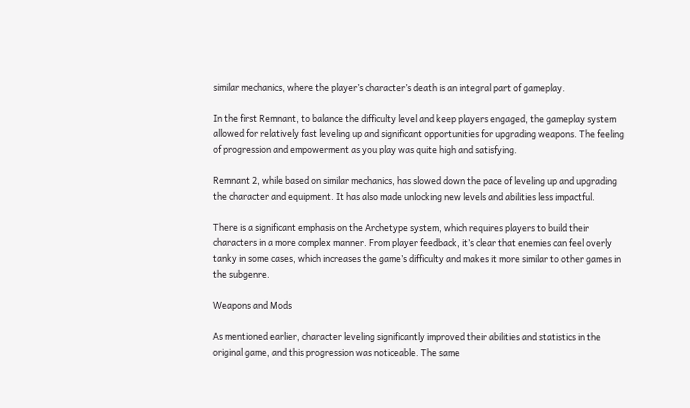similar mechanics, where the player’s character’s death is an integral part of gameplay.

In the first Remnant, to balance the difficulty level and keep players engaged, the gameplay system allowed for relatively fast leveling up and significant opportunities for upgrading weapons. The feeling of progression and empowerment as you play was quite high and satisfying.

Remnant 2, while based on similar mechanics, has slowed down the pace of leveling up and upgrading the character and equipment. It has also made unlocking new levels and abilities less impactful.

There is a significant emphasis on the Archetype system, which requires players to build their characters in a more complex manner. From player feedback, it’s clear that enemies can feel overly tanky in some cases, which increases the game’s difficulty and makes it more similar to other games in the subgenre.

Weapons and Mods

As mentioned earlier, character leveling significantly improved their abilities and statistics in the original game, and this progression was noticeable. The same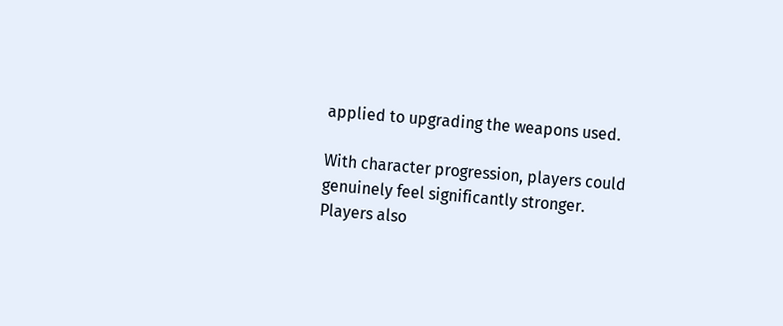applied to upgrading the weapons used.

With character progression, players could genuinely feel significantly stronger. Players also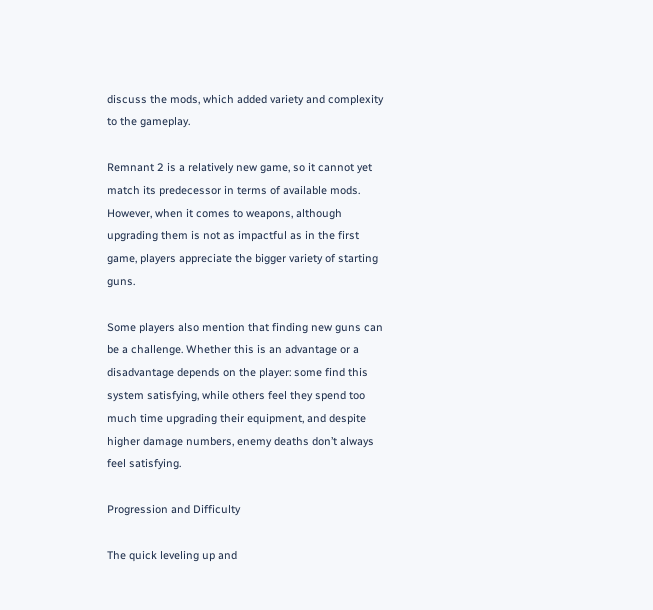discuss the mods, which added variety and complexity to the gameplay.

Remnant 2 is a relatively new game, so it cannot yet match its predecessor in terms of available mods. However, when it comes to weapons, although upgrading them is not as impactful as in the first game, players appreciate the bigger variety of starting guns.

Some players also mention that finding new guns can be a challenge. Whether this is an advantage or a disadvantage depends on the player: some find this system satisfying, while others feel they spend too much time upgrading their equipment, and despite higher damage numbers, enemy deaths don’t always feel satisfying.

Progression and Difficulty

The quick leveling up and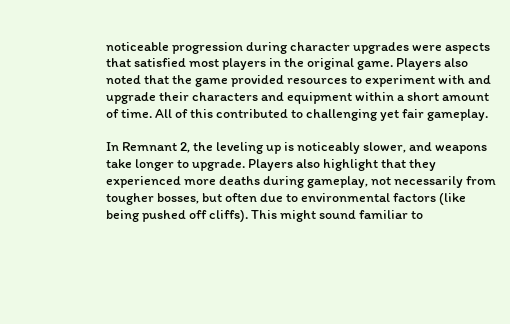noticeable progression during character upgrades were aspects that satisfied most players in the original game. Players also noted that the game provided resources to experiment with and upgrade their characters and equipment within a short amount of time. All of this contributed to challenging yet fair gameplay.

In Remnant 2, the leveling up is noticeably slower, and weapons take longer to upgrade. Players also highlight that they experienced more deaths during gameplay, not necessarily from tougher bosses, but often due to environmental factors (like being pushed off cliffs). This might sound familiar to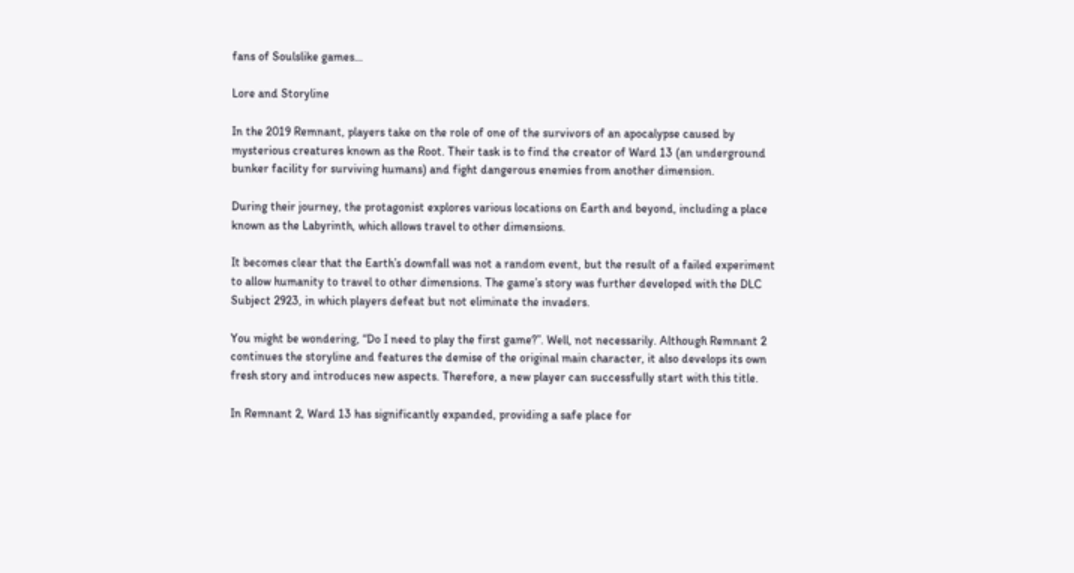fans of Soulslike games…

Lore and Storyline

In the 2019 Remnant, players take on the role of one of the survivors of an apocalypse caused by mysterious creatures known as the Root. Their task is to find the creator of Ward 13 (an underground bunker facility for surviving humans) and fight dangerous enemies from another dimension.

During their journey, the protagonist explores various locations on Earth and beyond, including a place known as the Labyrinth, which allows travel to other dimensions.

It becomes clear that the Earth’s downfall was not a random event, but the result of a failed experiment to allow humanity to travel to other dimensions. The game’s story was further developed with the DLC Subject 2923, in which players defeat but not eliminate the invaders.

You might be wondering, “Do I need to play the first game?”. Well, not necessarily. Although Remnant 2 continues the storyline and features the demise of the original main character, it also develops its own fresh story and introduces new aspects. Therefore, a new player can successfully start with this title.

In Remnant 2, Ward 13 has significantly expanded, providing a safe place for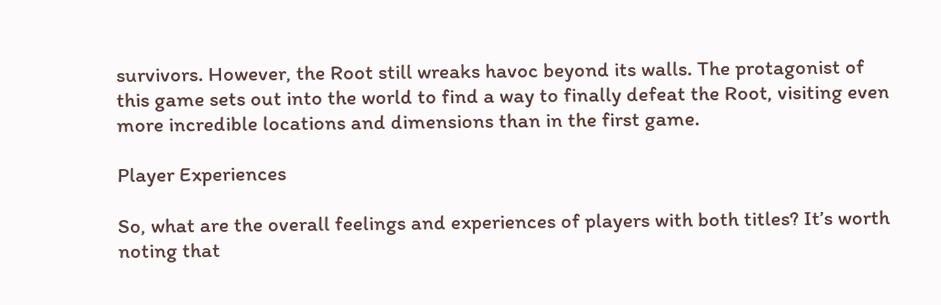survivors. However, the Root still wreaks havoc beyond its walls. The protagonist of this game sets out into the world to find a way to finally defeat the Root, visiting even more incredible locations and dimensions than in the first game.

Player Experiences

So, what are the overall feelings and experiences of players with both titles? It’s worth noting that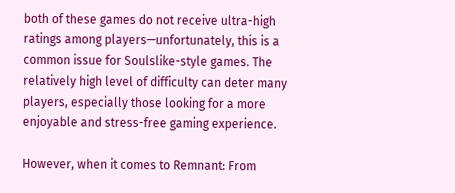both of these games do not receive ultra-high ratings among players—unfortunately, this is a common issue for Soulslike-style games. The relatively high level of difficulty can deter many players, especially those looking for a more enjoyable and stress-free gaming experience.

However, when it comes to Remnant: From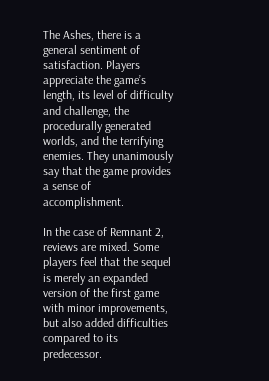The Ashes, there is a general sentiment of satisfaction. Players appreciate the game’s length, its level of difficulty and challenge, the procedurally generated worlds, and the terrifying enemies. They unanimously say that the game provides a sense of accomplishment.

In the case of Remnant 2, reviews are mixed. Some players feel that the sequel is merely an expanded version of the first game with minor improvements, but also added difficulties compared to its predecessor.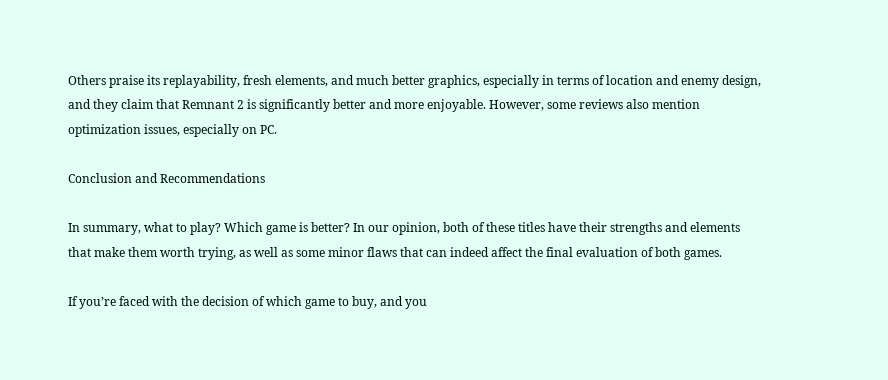Others praise its replayability, fresh elements, and much better graphics, especially in terms of location and enemy design, and they claim that Remnant 2 is significantly better and more enjoyable. However, some reviews also mention optimization issues, especially on PC.

Conclusion and Recommendations

In summary, what to play? Which game is better? In our opinion, both of these titles have their strengths and elements that make them worth trying, as well as some minor flaws that can indeed affect the final evaluation of both games.

If you’re faced with the decision of which game to buy, and you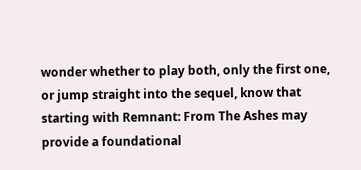wonder whether to play both, only the first one, or jump straight into the sequel, know that starting with Remnant: From The Ashes may provide a foundational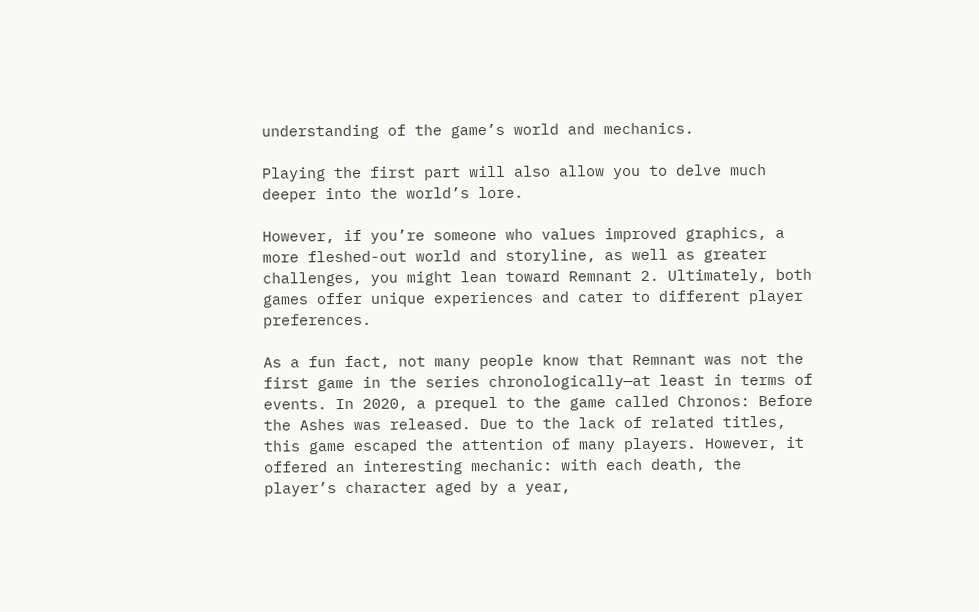understanding of the game’s world and mechanics.

Playing the first part will also allow you to delve much deeper into the world’s lore.

However, if you’re someone who values improved graphics, a more fleshed-out world and storyline, as well as greater challenges, you might lean toward Remnant 2. Ultimately, both games offer unique experiences and cater to different player preferences.

As a fun fact, not many people know that Remnant was not the first game in the series chronologically—at least in terms of events. In 2020, a prequel to the game called Chronos: Before the Ashes was released. Due to the lack of related titles, this game escaped the attention of many players. However, it offered an interesting mechanic: with each death, the player’s character aged by a year,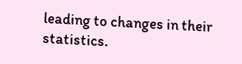leading to changes in their statistics.